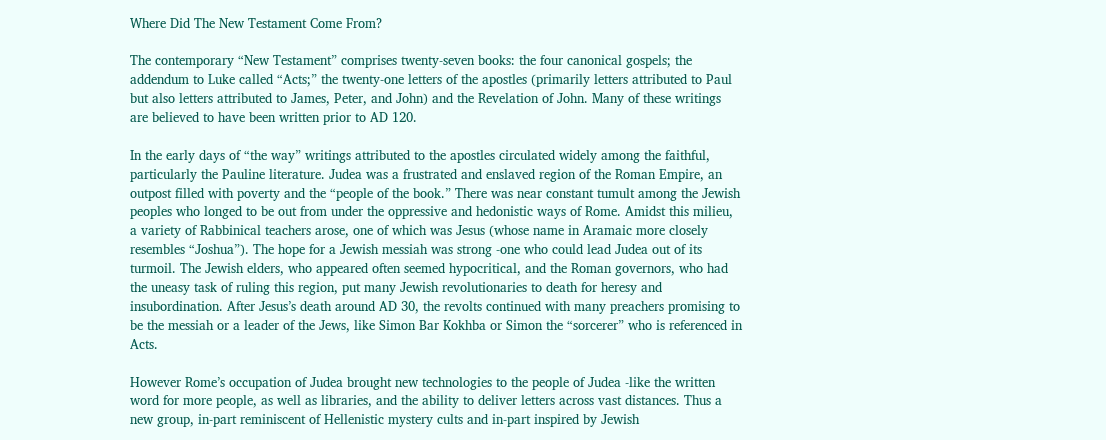Where Did The New Testament Come From?

The contemporary “New Testament” comprises twenty-seven books: the four canonical gospels; the addendum to Luke called “Acts;” the twenty-one letters of the apostles (primarily letters attributed to Paul but also letters attributed to James, Peter, and John) and the Revelation of John. Many of these writings are believed to have been written prior to AD 120.

In the early days of “the way” writings attributed to the apostles circulated widely among the faithful, particularly the Pauline literature. Judea was a frustrated and enslaved region of the Roman Empire, an outpost filled with poverty and the “people of the book.” There was near constant tumult among the Jewish peoples who longed to be out from under the oppressive and hedonistic ways of Rome. Amidst this milieu, a variety of Rabbinical teachers arose, one of which was Jesus (whose name in Aramaic more closely resembles “Joshua”). The hope for a Jewish messiah was strong -one who could lead Judea out of its turmoil. The Jewish elders, who appeared often seemed hypocritical, and the Roman governors, who had the uneasy task of ruling this region, put many Jewish revolutionaries to death for heresy and insubordination. After Jesus’s death around AD 30, the revolts continued with many preachers promising to be the messiah or a leader of the Jews, like Simon Bar Kokhba or Simon the “sorcerer” who is referenced in Acts.

However Rome’s occupation of Judea brought new technologies to the people of Judea -like the written word for more people, as well as libraries, and the ability to deliver letters across vast distances. Thus a new group, in-part reminiscent of Hellenistic mystery cults and in-part inspired by Jewish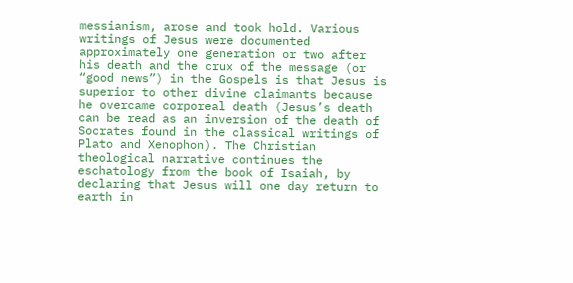messianism, arose and took hold. Various writings of Jesus were documented approximately one generation or two after his death and the crux of the message (or “good news”) in the Gospels is that Jesus is superior to other divine claimants because he overcame corporeal death (Jesus’s death can be read as an inversion of the death of Socrates found in the classical writings of Plato and Xenophon). The Christian theological narrative continues the eschatology from the book of Isaiah, by declaring that Jesus will one day return to earth in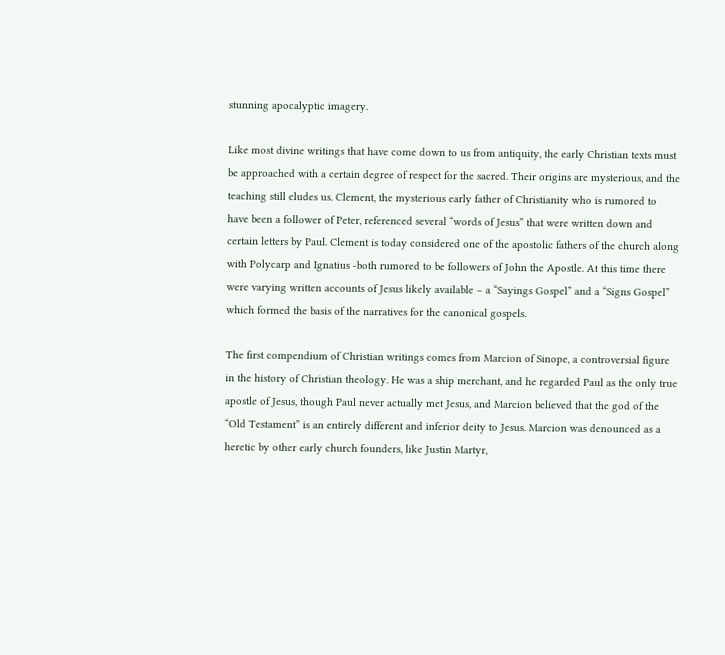stunning apocalyptic imagery.

Like most divine writings that have come down to us from antiquity, the early Christian texts must be approached with a certain degree of respect for the sacred. Their origins are mysterious, and the teaching still eludes us. Clement, the mysterious early father of Christianity who is rumored to have been a follower of Peter, referenced several “words of Jesus” that were written down and certain letters by Paul. Clement is today considered one of the apostolic fathers of the church along with Polycarp and Ignatius -both rumored to be followers of John the Apostle. At this time there were varying written accounts of Jesus likely available – a “Sayings Gospel” and a “Signs Gospel” which formed the basis of the narratives for the canonical gospels.

The first compendium of Christian writings comes from Marcion of Sinope, a controversial figure in the history of Christian theology. He was a ship merchant, and he regarded Paul as the only true apostle of Jesus, though Paul never actually met Jesus, and Marcion believed that the god of the “Old Testament” is an entirely different and inferior deity to Jesus. Marcion was denounced as a heretic by other early church founders, like Justin Martyr,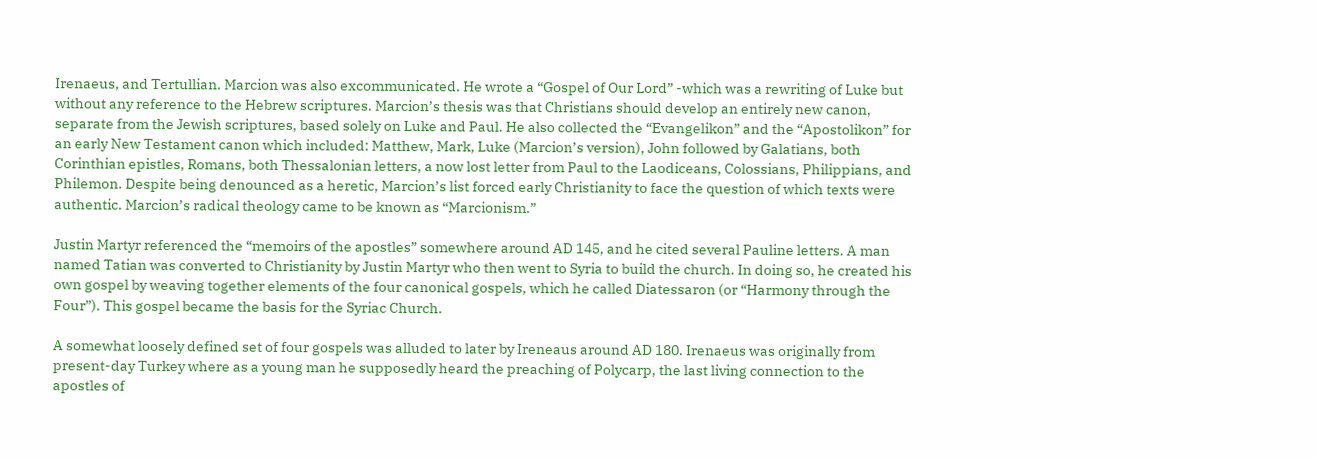Irenaeus, and Tertullian. Marcion was also excommunicated. He wrote a “Gospel of Our Lord” -which was a rewriting of Luke but without any reference to the Hebrew scriptures. Marcion’s thesis was that Christians should develop an entirely new canon, separate from the Jewish scriptures, based solely on Luke and Paul. He also collected the “Evangelikon” and the “Apostolikon” for an early New Testament canon which included: Matthew, Mark, Luke (Marcion’s version), John followed by Galatians, both Corinthian epistles, Romans, both Thessalonian letters, a now lost letter from Paul to the Laodiceans, Colossians, Philippians, and Philemon. Despite being denounced as a heretic, Marcion’s list forced early Christianity to face the question of which texts were authentic. Marcion’s radical theology came to be known as “Marcionism.”

Justin Martyr referenced the “memoirs of the apostles” somewhere around AD 145, and he cited several Pauline letters. A man named Tatian was converted to Christianity by Justin Martyr who then went to Syria to build the church. In doing so, he created his own gospel by weaving together elements of the four canonical gospels, which he called Diatessaron (or “Harmony through the Four”). This gospel became the basis for the Syriac Church.

A somewhat loosely defined set of four gospels was alluded to later by Ireneaus around AD 180. Irenaeus was originally from present-day Turkey where as a young man he supposedly heard the preaching of Polycarp, the last living connection to the apostles of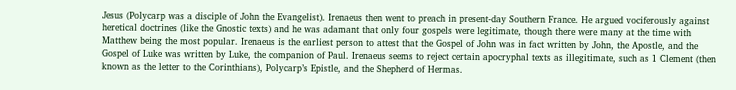Jesus (Polycarp was a disciple of John the Evangelist). Irenaeus then went to preach in present-day Southern France. He argued vociferously against heretical doctrines (like the Gnostic texts) and he was adamant that only four gospels were legitimate, though there were many at the time with Matthew being the most popular. Irenaeus is the earliest person to attest that the Gospel of John was in fact written by John, the Apostle, and the Gospel of Luke was written by Luke, the companion of Paul. Irenaeus seems to reject certain apocryphal texts as illegitimate, such as 1 Clement (then known as the letter to the Corinthians), Polycarp’s Epistle, and the Shepherd of Hermas.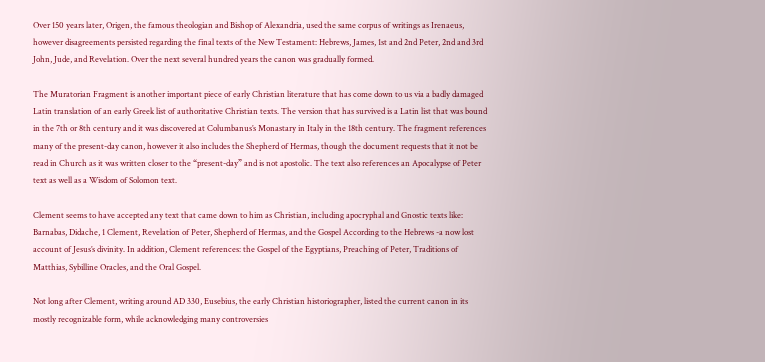Over 150 years later, Origen, the famous theologian and Bishop of Alexandria, used the same corpus of writings as Irenaeus, however disagreements persisted regarding the final texts of the New Testament: Hebrews, James, 1st and 2nd Peter, 2nd and 3rd John, Jude, and Revelation. Over the next several hundred years the canon was gradually formed.

The Muratorian Fragment is another important piece of early Christian literature that has come down to us via a badly damaged Latin translation of an early Greek list of authoritative Christian texts. The version that has survived is a Latin list that was bound in the 7th or 8th century and it was discovered at Columbanus’s Monastary in Italy in the 18th century. The fragment references many of the present-day canon, however it also includes the Shepherd of Hermas, though the document requests that it not be read in Church as it was written closer to the “present-day” and is not apostolic. The text also references an Apocalypse of Peter text as well as a Wisdom of Solomon text.

Clement seems to have accepted any text that came down to him as Christian, including apocryphal and Gnostic texts like: Barnabas, Didache, 1 Clement, Revelation of Peter, Shepherd of Hermas, and the Gospel According to the Hebrews -a now lost account of Jesus’s divinity. In addition, Clement references: the Gospel of the Egyptians, Preaching of Peter, Traditions of Matthias, Sybilline Oracles, and the Oral Gospel.

Not long after Clement, writing around AD 330, Eusebius, the early Christian historiographer, listed the current canon in its mostly recognizable form, while acknowledging many controversies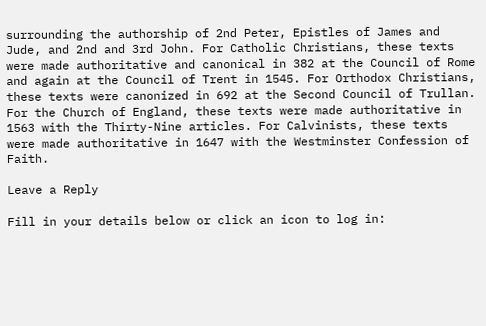surrounding the authorship of 2nd Peter, Epistles of James and Jude, and 2nd and 3rd John. For Catholic Christians, these texts were made authoritative and canonical in 382 at the Council of Rome and again at the Council of Trent in 1545. For Orthodox Christians, these texts were canonized in 692 at the Second Council of Trullan. For the Church of England, these texts were made authoritative in 1563 with the Thirty-Nine articles. For Calvinists, these texts were made authoritative in 1647 with the Westminster Confession of Faith.

Leave a Reply

Fill in your details below or click an icon to log in: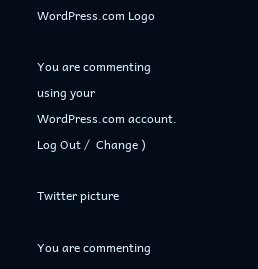WordPress.com Logo

You are commenting using your WordPress.com account. Log Out /  Change )

Twitter picture

You are commenting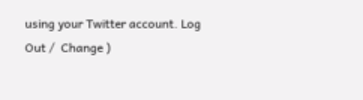using your Twitter account. Log Out /  Change )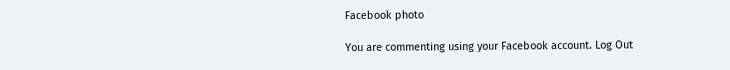Facebook photo

You are commenting using your Facebook account. Log Out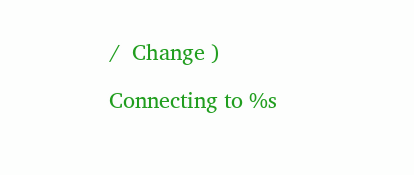/  Change )

Connecting to %s